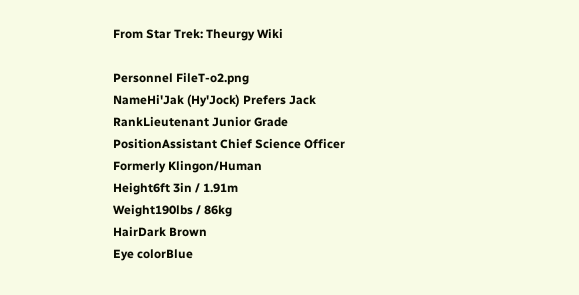From Star Trek: Theurgy Wiki

Personnel FileT-o2.png
NameHi'Jak (Hy'Jock) Prefers Jack
RankLieutenant Junior Grade
PositionAssistant Chief Science Officer
Formerly Klingon/Human
Height6ft 3in / 1.91m
Weight190lbs / 86kg
HairDark Brown
Eye colorBlue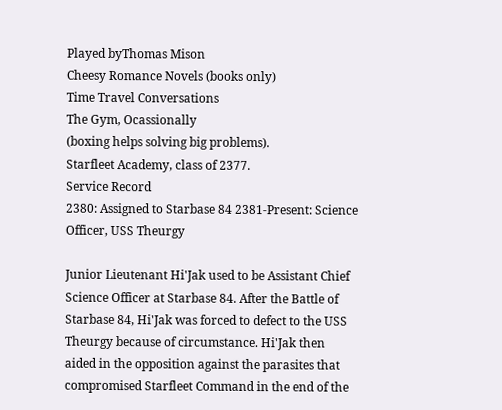Played byThomas Mison
Cheesy Romance Novels (books only)
Time Travel Conversations
The Gym, Ocassionally
(boxing helps solving big problems).
Starfleet Academy, class of 2377.
Service Record
2380: Assigned to Starbase 84 2381-Present: Science Officer, USS Theurgy

Junior Lieutenant Hi'Jak used to be Assistant Chief Science Officer at Starbase 84. After the Battle of Starbase 84, Hi'Jak was forced to defect to the USS Theurgy because of circumstance. Hi'Jak then aided in the opposition against the parasites that compromised Starfleet Command in the end of the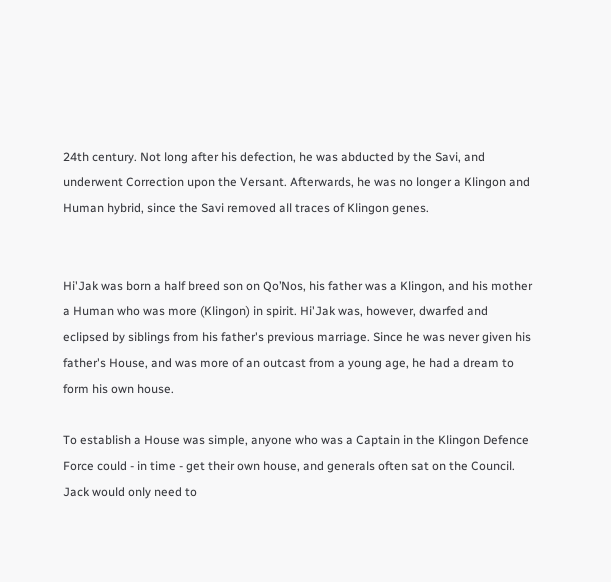24th century. Not long after his defection, he was abducted by the Savi, and underwent Correction upon the Versant. Afterwards, he was no longer a Klingon and Human hybrid, since the Savi removed all traces of Klingon genes.


Hi'Jak was born a half breed son on Qo’Nos, his father was a Klingon, and his mother a Human who was more (Klingon) in spirit. Hi'Jak was, however, dwarfed and eclipsed by siblings from his father's previous marriage. Since he was never given his father's House, and was more of an outcast from a young age, he had a dream to form his own house.

To establish a House was simple, anyone who was a Captain in the Klingon Defence Force could - in time - get their own house, and generals often sat on the Council. Jack would only need to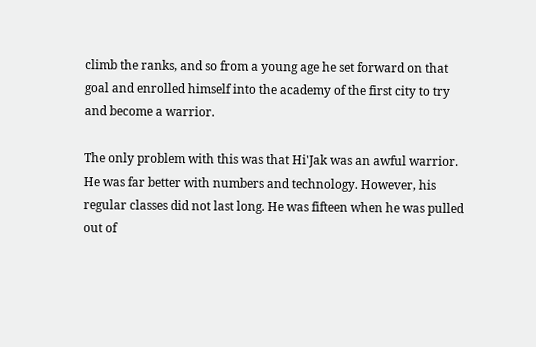climb the ranks, and so from a young age he set forward on that goal and enrolled himself into the academy of the first city to try and become a warrior.

The only problem with this was that Hi'Jak was an awful warrior. He was far better with numbers and technology. However, his regular classes did not last long. He was fifteen when he was pulled out of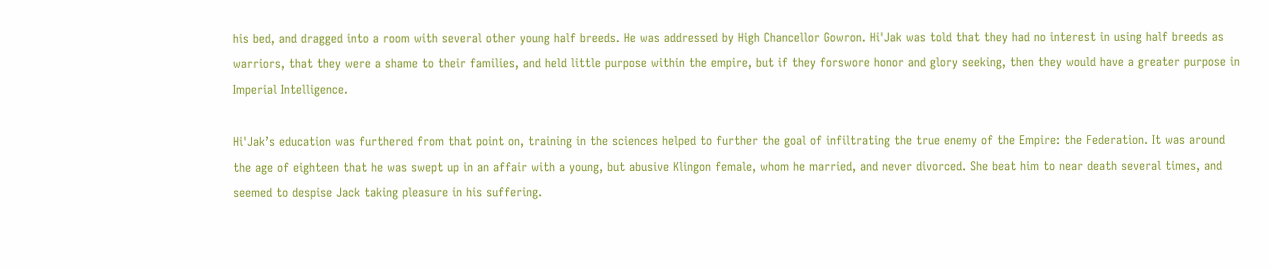his bed, and dragged into a room with several other young half breeds. He was addressed by High Chancellor Gowron. Hi'Jak was told that they had no interest in using half breeds as warriors, that they were a shame to their families, and held little purpose within the empire, but if they forswore honor and glory seeking, then they would have a greater purpose in Imperial Intelligence.

Hi'Jak’s education was furthered from that point on, training in the sciences helped to further the goal of infiltrating the true enemy of the Empire: the Federation. It was around the age of eighteen that he was swept up in an affair with a young, but abusive Klingon female, whom he married, and never divorced. She beat him to near death several times, and seemed to despise Jack taking pleasure in his suffering.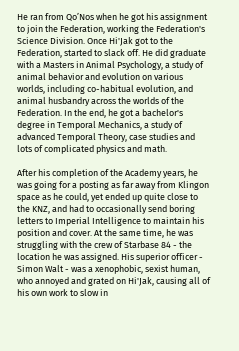He ran from Qo’Nos when he got his assignment to join the Federation, working the Federation's Science Division. Once Hi'Jak got to the Federation, started to slack off. He did graduate with a Masters in Animal Psychology, a study of animal behavior and evolution on various worlds, including co-habitual evolution, and animal husbandry across the worlds of the Federation. In the end, he got a bachelor's degree in Temporal Mechanics, a study of advanced Temporal Theory, case studies and lots of complicated physics and math.

After his completion of the Academy years, he was going for a posting as far away from Klingon space as he could, yet ended up quite close to the KNZ, and had to occasionally send boring letters to Imperial Intelligence to maintain his position and cover. At the same time, he was struggling with the crew of Starbase 84 - the location he was assigned. His superior officer - Simon Walt - was a xenophobic, sexist human, who annoyed and grated on Hi'Jak, causing all of his own work to slow in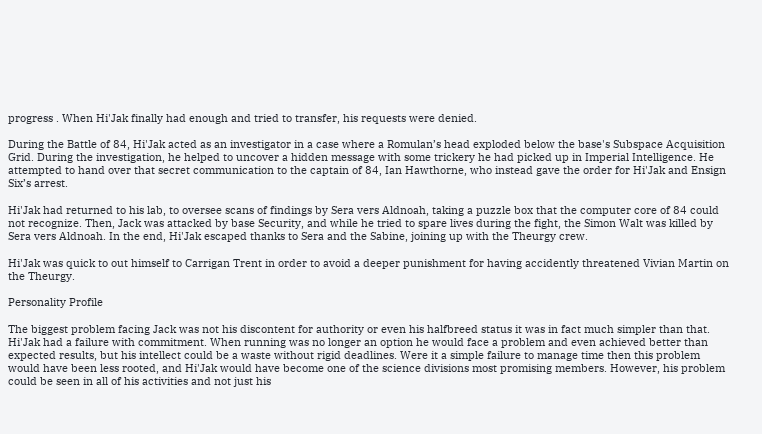progress . When Hi'Jak finally had enough and tried to transfer, his requests were denied.

During the Battle of 84, Hi'Jak acted as an investigator in a case where a Romulan’s head exploded below the base's Subspace Acquisition Grid. During the investigation, he helped to uncover a hidden message with some trickery he had picked up in Imperial Intelligence. He attempted to hand over that secret communication to the captain of 84, Ian Hawthorne, who instead gave the order for Hi'Jak and Ensign Six’s arrest.

Hi'Jak had returned to his lab, to oversee scans of findings by Sera vers Aldnoah, taking a puzzle box that the computer core of 84 could not recognize. Then, Jack was attacked by base Security, and while he tried to spare lives during the fight, the Simon Walt was killed by Sera vers Aldnoah. In the end, Hi'Jak escaped thanks to Sera and the Sabine, joining up with the Theurgy crew.

Hi'Jak was quick to out himself to Carrigan Trent in order to avoid a deeper punishment for having accidently threatened Vivian Martin on the Theurgy.

Personality Profile

The biggest problem facing Jack was not his discontent for authority or even his halfbreed status it was in fact much simpler than that. Hi'Jak had a failure with commitment. When running was no longer an option he would face a problem and even achieved better than expected results, but his intellect could be a waste without rigid deadlines. Were it a simple failure to manage time then this problem would have been less rooted, and Hi'Jak would have become one of the science divisions most promising members. However, his problem could be seen in all of his activities and not just his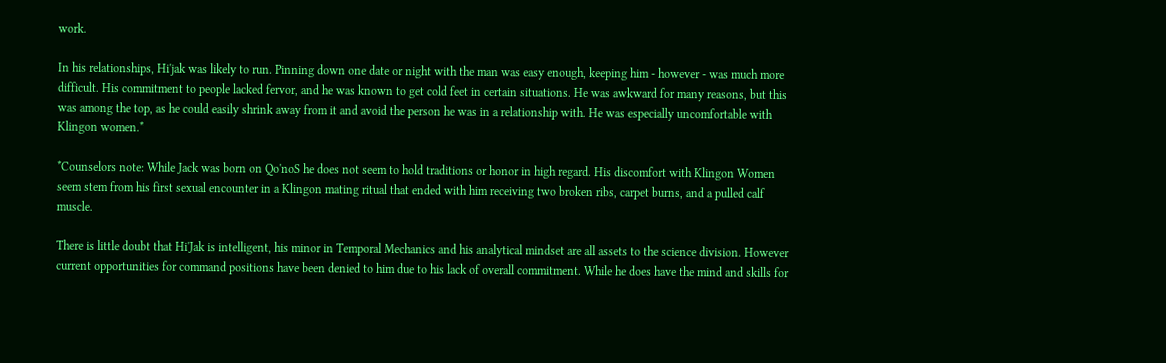work.

In his relationships, Hi'jak was likely to run. Pinning down one date or night with the man was easy enough, keeping him - however - was much more difficult. His commitment to people lacked fervor, and he was known to get cold feet in certain situations. He was awkward for many reasons, but this was among the top, as he could easily shrink away from it and avoid the person he was in a relationship with. He was especially uncomfortable with Klingon women.*

*Counselors note: While Jack was born on Qo'noS he does not seem to hold traditions or honor in high regard. His discomfort with Klingon Women seem stem from his first sexual encounter in a Klingon mating ritual that ended with him receiving two broken ribs, carpet burns, and a pulled calf muscle.

There is little doubt that Hi'Jak is intelligent, his minor in Temporal Mechanics and his analytical mindset are all assets to the science division. However current opportunities for command positions have been denied to him due to his lack of overall commitment. While he does have the mind and skills for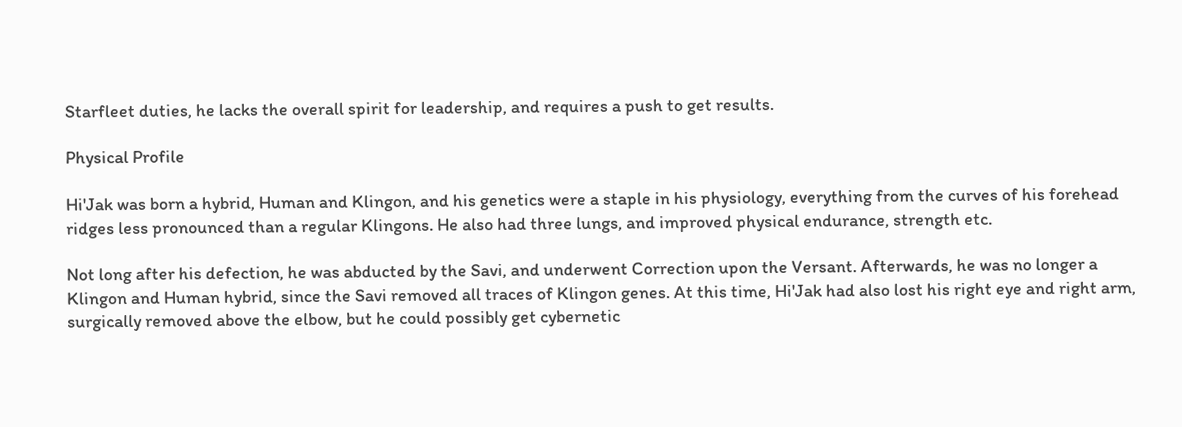Starfleet duties, he lacks the overall spirit for leadership, and requires a push to get results.

Physical Profile

Hi'Jak was born a hybrid, Human and Klingon, and his genetics were a staple in his physiology, everything from the curves of his forehead ridges less pronounced than a regular Klingons. He also had three lungs, and improved physical endurance, strength etc.

Not long after his defection, he was abducted by the Savi, and underwent Correction upon the Versant. Afterwards, he was no longer a Klingon and Human hybrid, since the Savi removed all traces of Klingon genes. At this time, Hi'Jak had also lost his right eye and right arm, surgically removed above the elbow, but he could possibly get cybernetic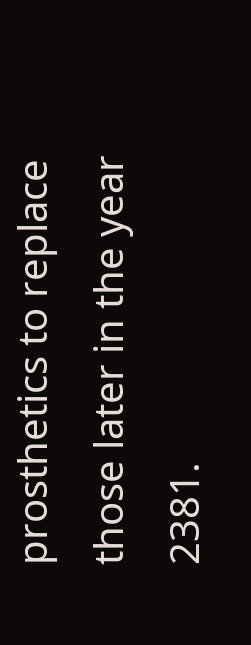prosthetics to replace those later in the year 2381.